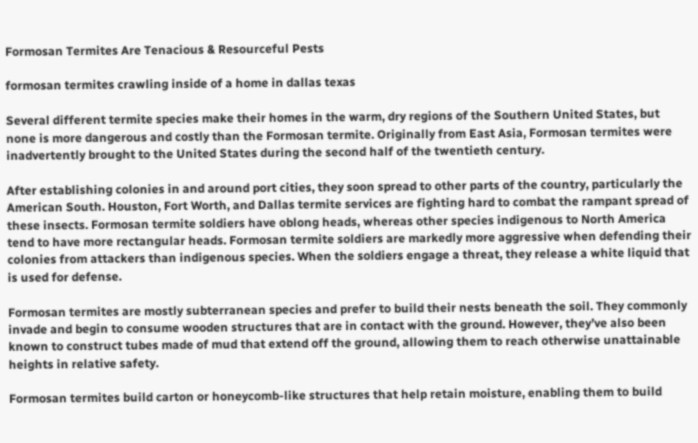Formosan Termites Are Tenacious & Resourceful Pests

formosan termites crawling inside of a home in dallas texas

Several different termite species make their homes in the warm, dry regions of the Southern United States, but none is more dangerous and costly than the Formosan termite. Originally from East Asia, Formosan termites were inadvertently brought to the United States during the second half of the twentieth century.

After establishing colonies in and around port cities, they soon spread to other parts of the country, particularly the American South. Houston, Fort Worth, and Dallas termite services are fighting hard to combat the rampant spread of these insects. Formosan termite soldiers have oblong heads, whereas other species indigenous to North America tend to have more rectangular heads. Formosan termite soldiers are markedly more aggressive when defending their colonies from attackers than indigenous species. When the soldiers engage a threat, they release a white liquid that is used for defense.

Formosan termites are mostly subterranean species and prefer to build their nests beneath the soil. They commonly invade and begin to consume wooden structures that are in contact with the ground. However, they’ve also been known to construct tubes made of mud that extend off the ground, allowing them to reach otherwise unattainable heights in relative safety.

Formosan termites build carton or honeycomb-like structures that help retain moisture, enabling them to build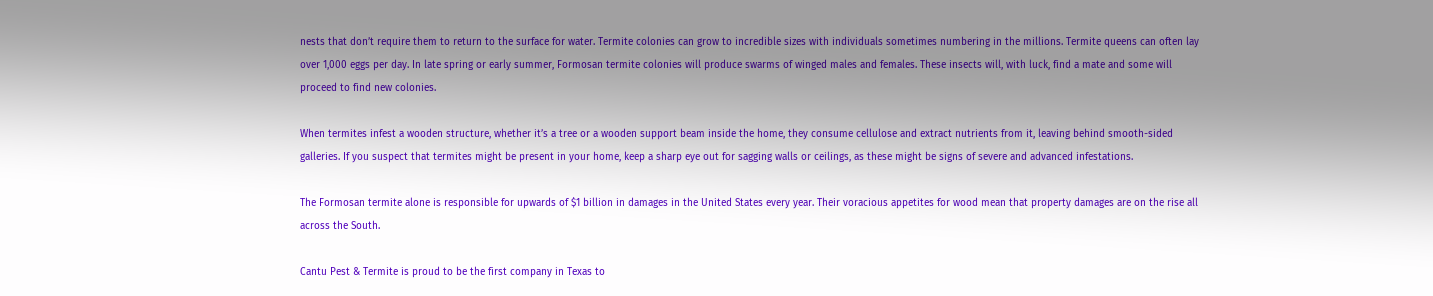nests that don’t require them to return to the surface for water. Termite colonies can grow to incredible sizes with individuals sometimes numbering in the millions. Termite queens can often lay over 1,000 eggs per day. In late spring or early summer, Formosan termite colonies will produce swarms of winged males and females. These insects will, with luck, find a mate and some will proceed to find new colonies.

When termites infest a wooden structure, whether it’s a tree or a wooden support beam inside the home, they consume cellulose and extract nutrients from it, leaving behind smooth-sided galleries. If you suspect that termites might be present in your home, keep a sharp eye out for sagging walls or ceilings, as these might be signs of severe and advanced infestations.

The Formosan termite alone is responsible for upwards of $1 billion in damages in the United States every year. Their voracious appetites for wood mean that property damages are on the rise all across the South.

Cantu Pest & Termite is proud to be the first company in Texas to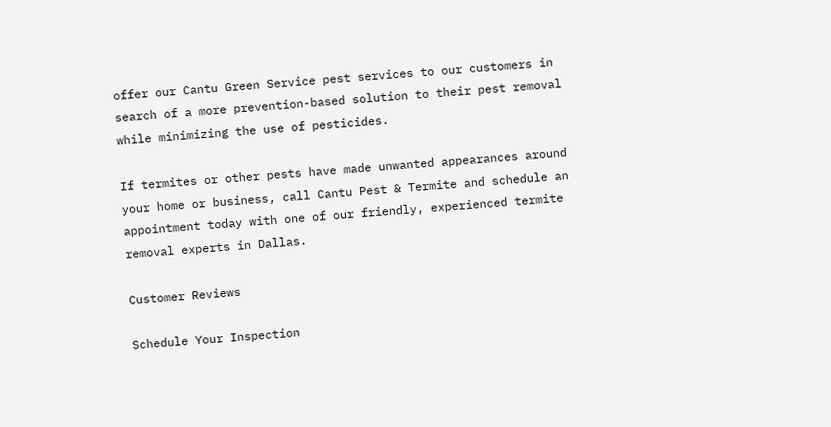offer our Cantu Green Service pest services to our customers in search of a more prevention-based solution to their pest removal while minimizing the use of pesticides.

If termites or other pests have made unwanted appearances around your home or business, call Cantu Pest & Termite and schedule an appointment today with one of our friendly, experienced termite removal experts in Dallas.

Customer Reviews

Schedule Your Inspection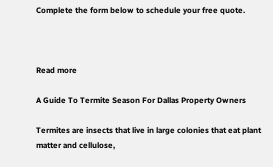Complete the form below to schedule your free quote.



Read more

A Guide To Termite Season For Dallas Property Owners

Termites are insects that live in large colonies that eat plant matter and cellulose,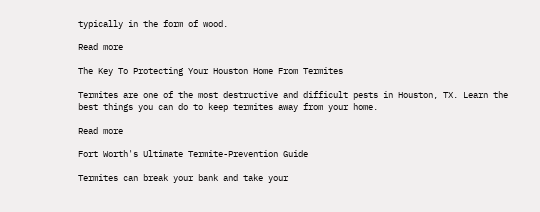typically in the form of wood.

Read more

The Key To Protecting Your Houston Home From Termites

Termites are one of the most destructive and difficult pests in Houston, TX. Learn the best things you can do to keep termites away from your home.

Read more

Fort Worth's Ultimate Termite-Prevention Guide

Termites can break your bank and take your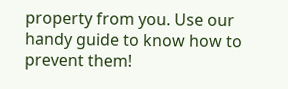property from you. Use our handy guide to know how to prevent them!